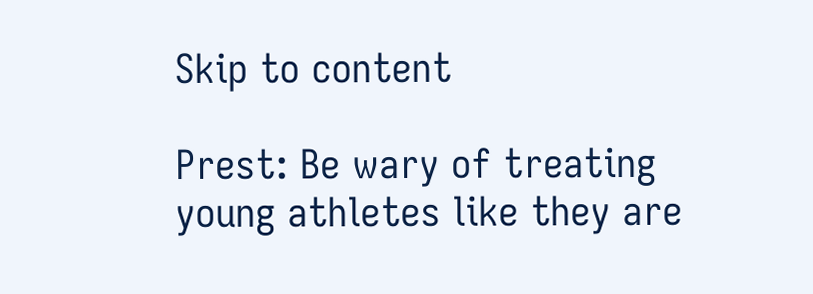Skip to content

Prest: Be wary of treating young athletes like they are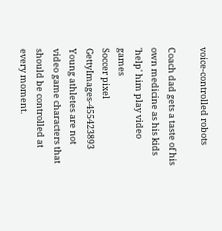voice-controlled robots

Coach dad gets a taste of his own medicine as his kids 'help' him play video games
Soccer pixel GettyImages-455423893
Young athletes are not video game characters that should be controlled at every moment.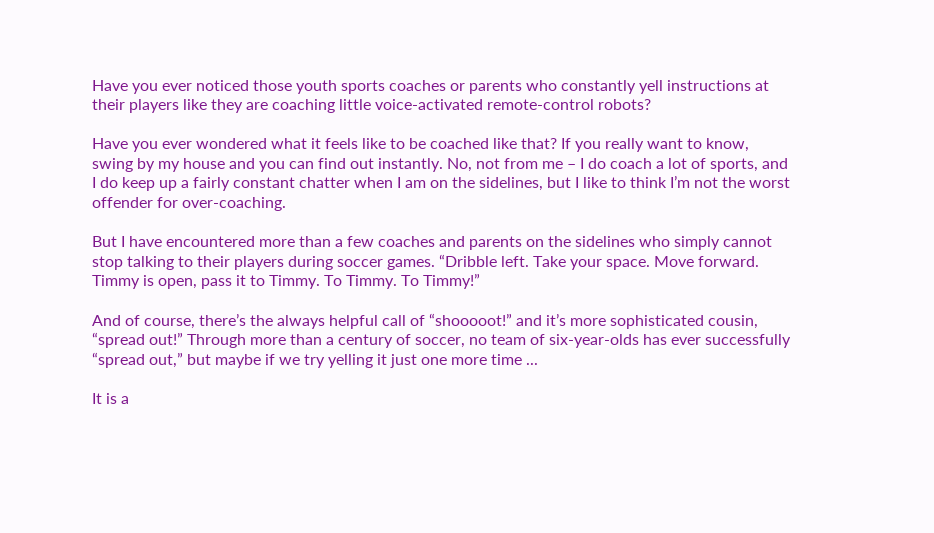Have you ever noticed those youth sports coaches or parents who constantly yell instructions at their players like they are coaching little voice-activated remote-control robots?

Have you ever wondered what it feels like to be coached like that? If you really want to know, swing by my house and you can find out instantly. No, not from me – I do coach a lot of sports, and I do keep up a fairly constant chatter when I am on the sidelines, but I like to think I’m not the worst offender for over-coaching.

But I have encountered more than a few coaches and parents on the sidelines who simply cannot stop talking to their players during soccer games. “Dribble left. Take your space. Move forward. Timmy is open, pass it to Timmy. To Timmy. To Timmy!”

And of course, there’s the always helpful call of “shooooot!” and it’s more sophisticated cousin, “spread out!” Through more than a century of soccer, no team of six-year-olds has ever successfully “spread out,” but maybe if we try yelling it just one more time ...

It is a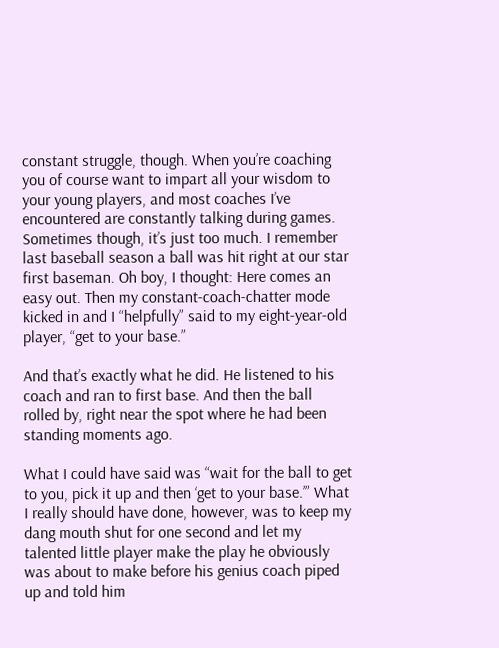constant struggle, though. When you’re coaching you of course want to impart all your wisdom to your young players, and most coaches I’ve encountered are constantly talking during games. Sometimes though, it’s just too much. I remember last baseball season a ball was hit right at our star first baseman. Oh boy, I thought: Here comes an easy out. Then my constant-coach-chatter mode kicked in and I “helpfully” said to my eight-year-old player, “get to your base.”

And that’s exactly what he did. He listened to his coach and ran to first base. And then the ball rolled by, right near the spot where he had been standing moments ago.

What I could have said was “wait for the ball to get to you, pick it up and then ‘get to your base.’” What I really should have done, however, was to keep my dang mouth shut for one second and let my talented little player make the play he obviously was about to make before his genius coach piped up and told him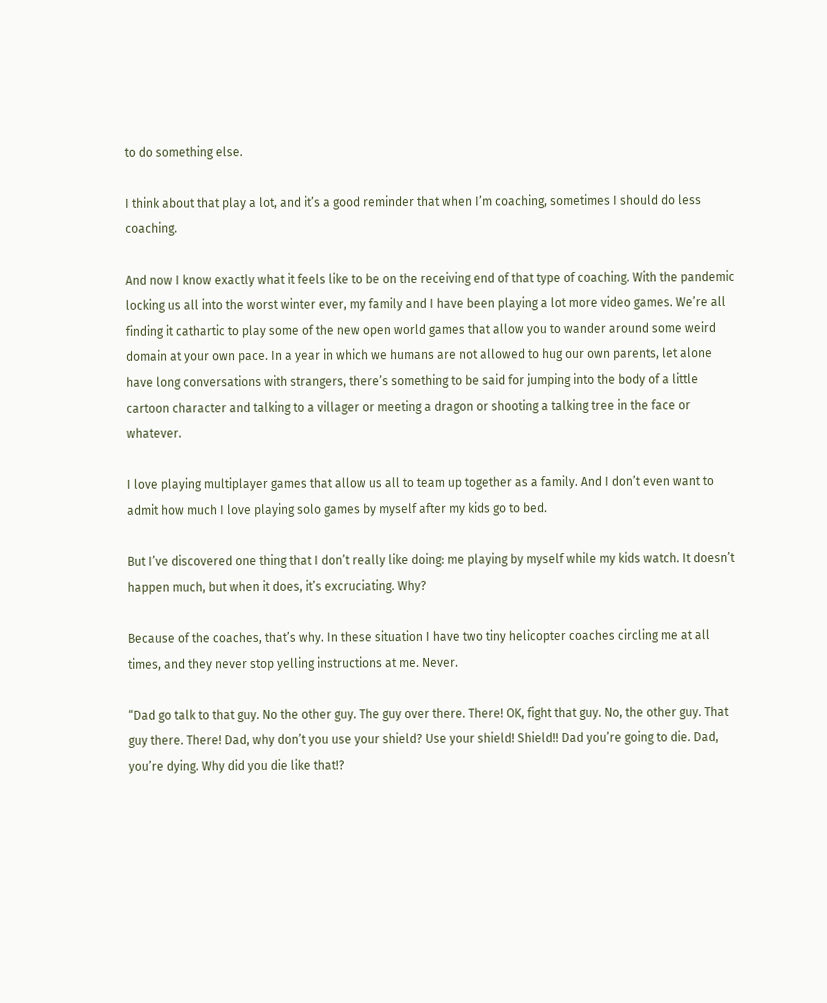to do something else.

I think about that play a lot, and it’s a good reminder that when I’m coaching, sometimes I should do less coaching.

And now I know exactly what it feels like to be on the receiving end of that type of coaching. With the pandemic locking us all into the worst winter ever, my family and I have been playing a lot more video games. We’re all finding it cathartic to play some of the new open world games that allow you to wander around some weird domain at your own pace. In a year in which we humans are not allowed to hug our own parents, let alone have long conversations with strangers, there’s something to be said for jumping into the body of a little cartoon character and talking to a villager or meeting a dragon or shooting a talking tree in the face or whatever.

I love playing multiplayer games that allow us all to team up together as a family. And I don’t even want to admit how much I love playing solo games by myself after my kids go to bed.

But I’ve discovered one thing that I don’t really like doing: me playing by myself while my kids watch. It doesn’t happen much, but when it does, it’s excruciating. Why?

Because of the coaches, that’s why. In these situation I have two tiny helicopter coaches circling me at all times, and they never stop yelling instructions at me. Never.

“Dad go talk to that guy. No the other guy. The guy over there. There! OK, fight that guy. No, the other guy. That guy there. There! Dad, why don’t you use your shield? Use your shield! Shield!! Dad you’re going to die. Dad, you’re dying. Why did you die like that!?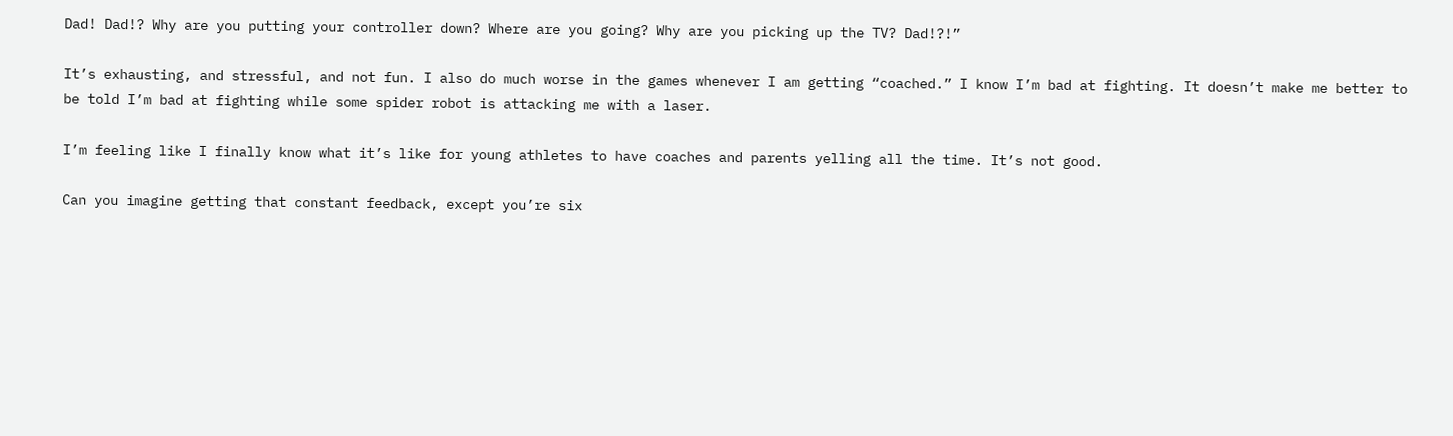Dad! Dad!? Why are you putting your controller down? Where are you going? Why are you picking up the TV? Dad!?!”

It’s exhausting, and stressful, and not fun. I also do much worse in the games whenever I am getting “coached.” I know I’m bad at fighting. It doesn’t make me better to be told I’m bad at fighting while some spider robot is attacking me with a laser.

I’m feeling like I finally know what it’s like for young athletes to have coaches and parents yelling all the time. It’s not good.

Can you imagine getting that constant feedback, except you’re six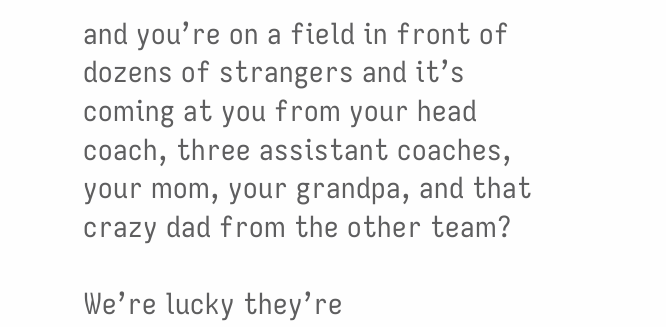and you’re on a field in front of dozens of strangers and it’s coming at you from your head coach, three assistant coaches, your mom, your grandpa, and that crazy dad from the other team?

We’re lucky they’re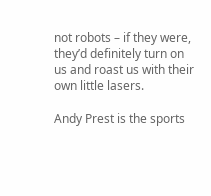not robots – if they were, they’d definitely turn on us and roast us with their own little lasers.

Andy Prest is the sports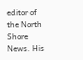editor of the North Shore News. His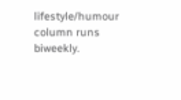lifestyle/humour column runs biweekly.